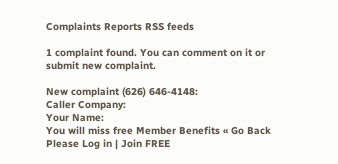Complaints Reports RSS feeds

1 complaint found. You can comment on it or submit new complaint.

New complaint (626) 646-4148:
Caller Company:
Your Name:
You will miss free Member Benefits « Go Back
Please Log in | Join FREE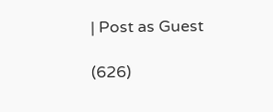| Post as Guest

(626)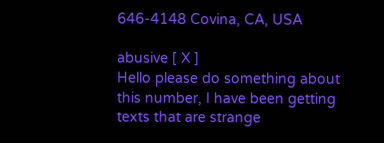646-4148 Covina, CA, USA

abusive [ X ]
Hello please do something about this number, I have been getting texts that are strange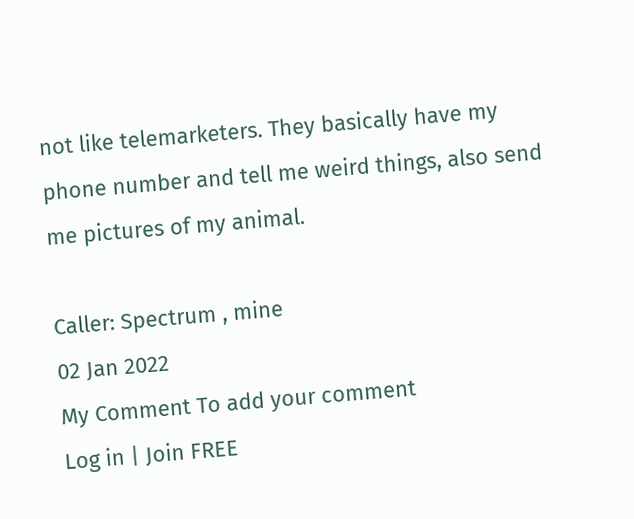not like telemarketers. They basically have my phone number and tell me weird things, also send me pictures of my animal.

Caller: Spectrum , mine
02 Jan 2022
My Comment To add your comment
Log in | Join FREE